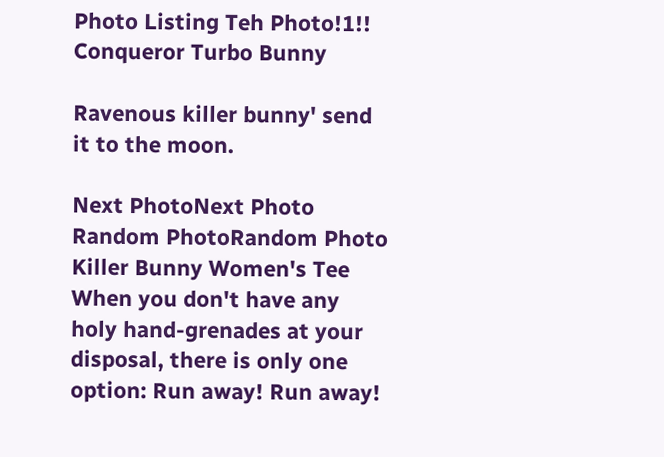Photo Listing Teh Photo!1!!
Conqueror Turbo Bunny

Ravenous killer bunny' send it to the moon.

Next PhotoNext Photo Random PhotoRandom Photo
Killer Bunny Women's Tee
When you don't have any holy hand-grenades at your disposal, there is only one option: Run away! Run away!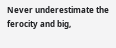Never underestimate the ferocity and big,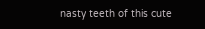nasty teeth of this cute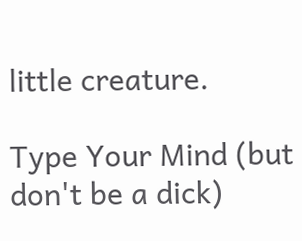little creature.

Type Your Mind (but don't be a dick)